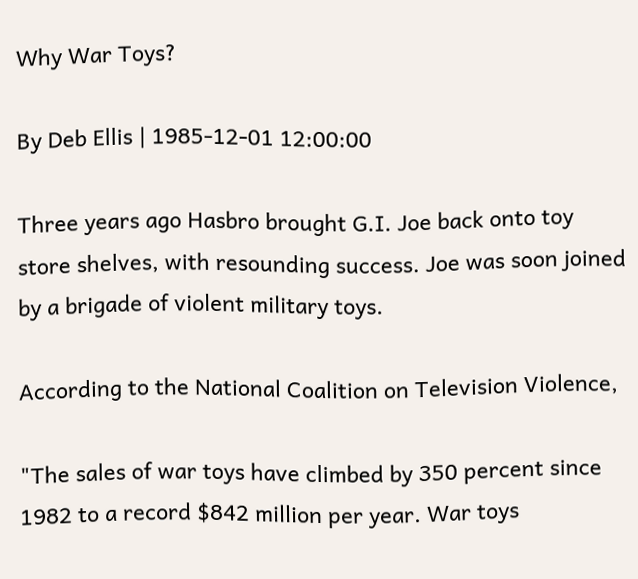Why War Toys?

By Deb Ellis | 1985-12-01 12:00:00

Three years ago Hasbro brought G.I. Joe back onto toy store shelves, with resounding success. Joe was soon joined by a brigade of violent military toys.

According to the National Coalition on Television Violence,

"The sales of war toys have climbed by 350 percent since 1982 to a record $842 million per year. War toys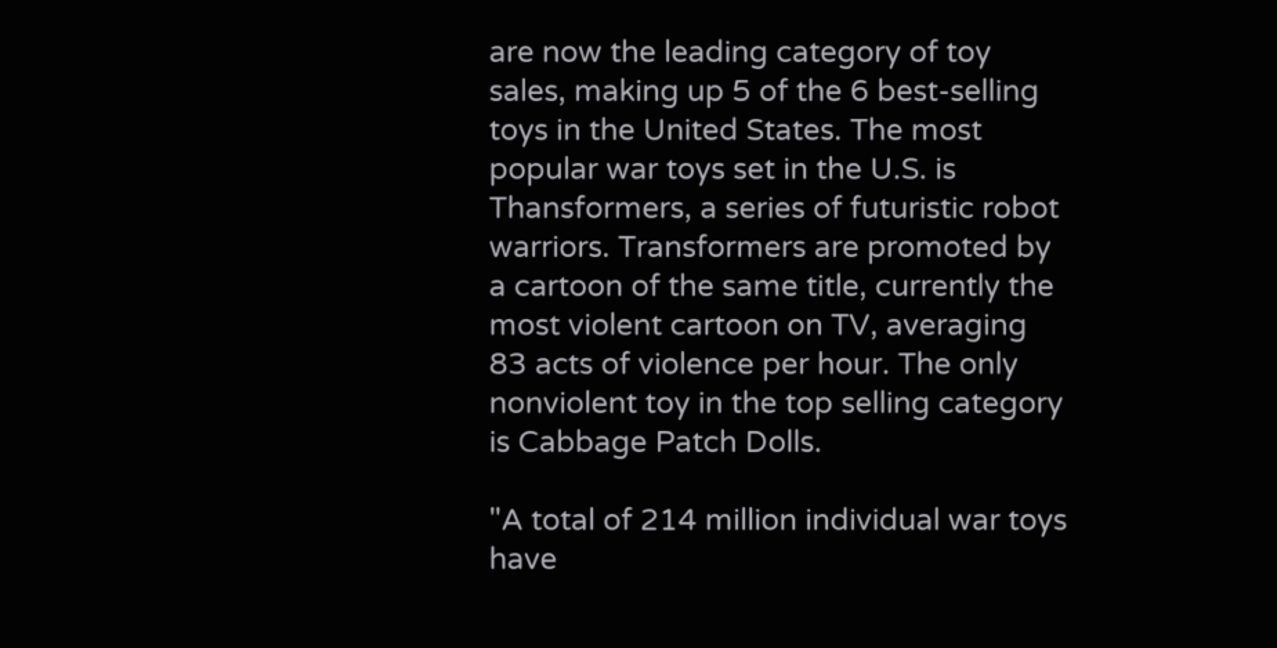are now the leading category of toy sales, making up 5 of the 6 best-selling toys in the United States. The most popular war toys set in the U.S. is Thansformers, a series of futuristic robot warriors. Transformers are promoted by a cartoon of the same title, currently the most violent cartoon on TV, averaging 83 acts of violence per hour. The only nonviolent toy in the top selling category is Cabbage Patch Dolls.

"A total of 214 million individual war toys have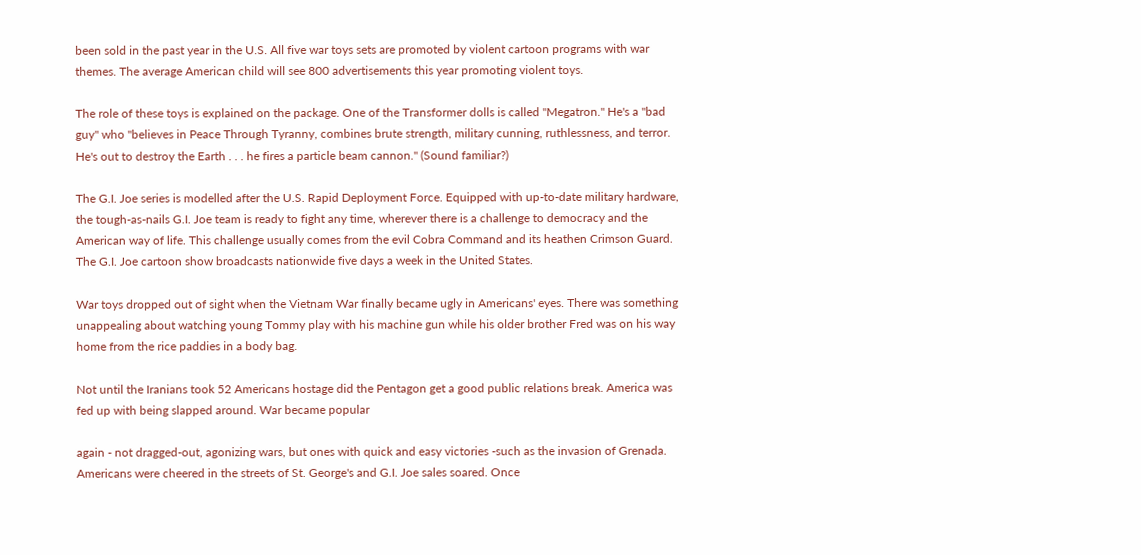been sold in the past year in the U.S. All five war toys sets are promoted by violent cartoon programs with war themes. The average American child will see 800 advertisements this year promoting violent toys.

The role of these toys is explained on the package. One of the Transformer dolls is called "Megatron." He's a "bad guy" who "believes in Peace Through Tyranny, combines brute strength, military cunning, ruthlessness, and terror. He's out to destroy the Earth . . . he fires a particle beam cannon." (Sound familiar?)

The G.I. Joe series is modelled after the U.S. Rapid Deployment Force. Equipped with up-to-date military hardware, the tough-as-nails G.I. Joe team is ready to fight any time, wherever there is a challenge to democracy and the American way of life. This challenge usually comes from the evil Cobra Command and its heathen Crimson Guard. The G.I. Joe cartoon show broadcasts nationwide five days a week in the United States.

War toys dropped out of sight when the Vietnam War finally became ugly in Americans' eyes. There was something unappealing about watching young Tommy play with his machine gun while his older brother Fred was on his way home from the rice paddies in a body bag.

Not until the Iranians took 52 Americans hostage did the Pentagon get a good public relations break. America was fed up with being slapped around. War became popular

again - not dragged-out, agonizing wars, but ones with quick and easy victories -such as the invasion of Grenada. Americans were cheered in the streets of St. George's and G.I. Joe sales soared. Once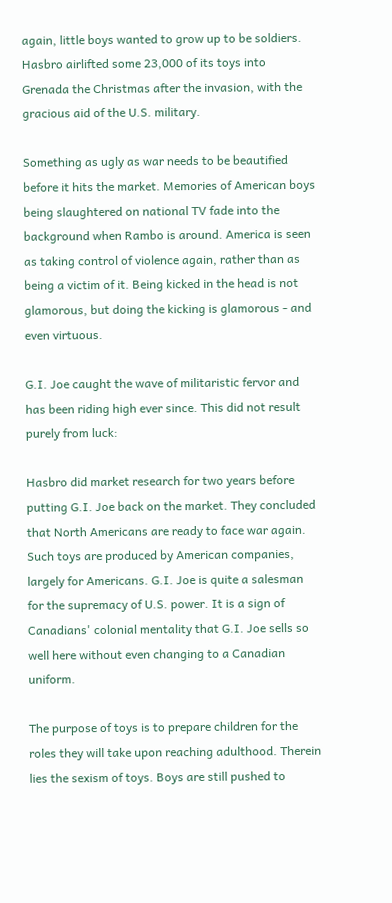again, little boys wanted to grow up to be soldiers. Hasbro airlifted some 23,000 of its toys into Grenada the Christmas after the invasion, with the gracious aid of the U.S. military.

Something as ugly as war needs to be beautified before it hits the market. Memories of American boys being slaughtered on national TV fade into the background when Rambo is around. America is seen as taking control of violence again, rather than as being a victim of it. Being kicked in the head is not glamorous, but doing the kicking is glamorous - and even virtuous.

G.I. Joe caught the wave of militaristic fervor and has been riding high ever since. This did not result purely from luck:

Hasbro did market research for two years before putting G.I. Joe back on the market. They concluded that North Americans are ready to face war again. Such toys are produced by American companies, largely for Americans. G.I. Joe is quite a salesman for the supremacy of U.S. power. It is a sign of Canadians' colonial mentality that G.I. Joe sells so well here without even changing to a Canadian uniform.

The purpose of toys is to prepare children for the roles they will take upon reaching adulthood. Therein lies the sexism of toys. Boys are still pushed to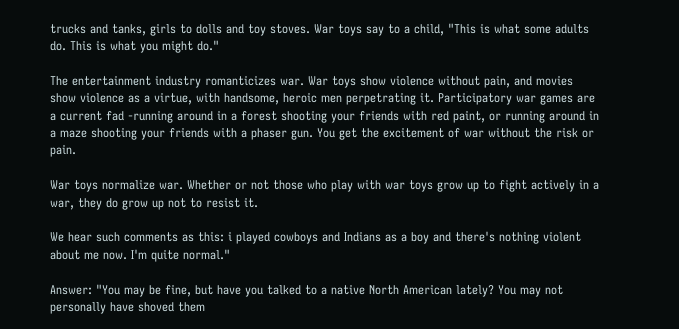trucks and tanks, girls to dolls and toy stoves. War toys say to a child, "This is what some adults do. This is what you might do."

The entertainment industry romanticizes war. War toys show violence without pain, and movies show violence as a virtue, with handsome, heroic men perpetrating it. Participatory war games are a current fad -running around in a forest shooting your friends with red paint, or running around in a maze shooting your friends with a phaser gun. You get the excitement of war without the risk or pain.

War toys normalize war. Whether or not those who play with war toys grow up to fight actively in a war, they do grow up not to resist it.

We hear such comments as this: i played cowboys and Indians as a boy and there's nothing violent about me now. I'm quite normal."

Answer: "You may be fine, but have you talked to a native North American lately? You may not personally have shoved them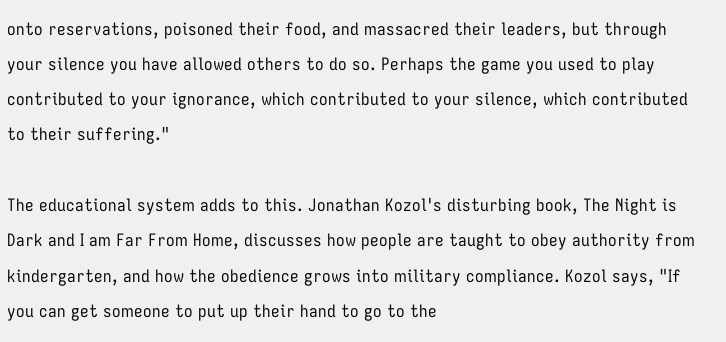onto reservations, poisoned their food, and massacred their leaders, but through your silence you have allowed others to do so. Perhaps the game you used to play contributed to your ignorance, which contributed to your silence, which contributed to their suffering."

The educational system adds to this. Jonathan Kozol's disturbing book, The Night is Dark and I am Far From Home, discusses how people are taught to obey authority from kindergarten, and how the obedience grows into military compliance. Kozol says, "If you can get someone to put up their hand to go to the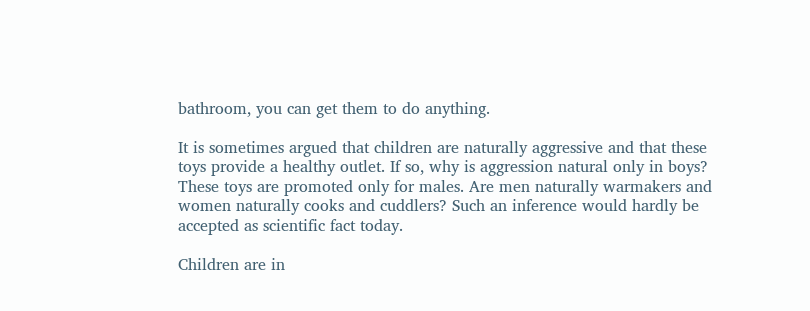bathroom, you can get them to do anything.

It is sometimes argued that children are naturally aggressive and that these toys provide a healthy outlet. If so, why is aggression natural only in boys? These toys are promoted only for males. Are men naturally warmakers and women naturally cooks and cuddlers? Such an inference would hardly be accepted as scientific fact today.

Children are in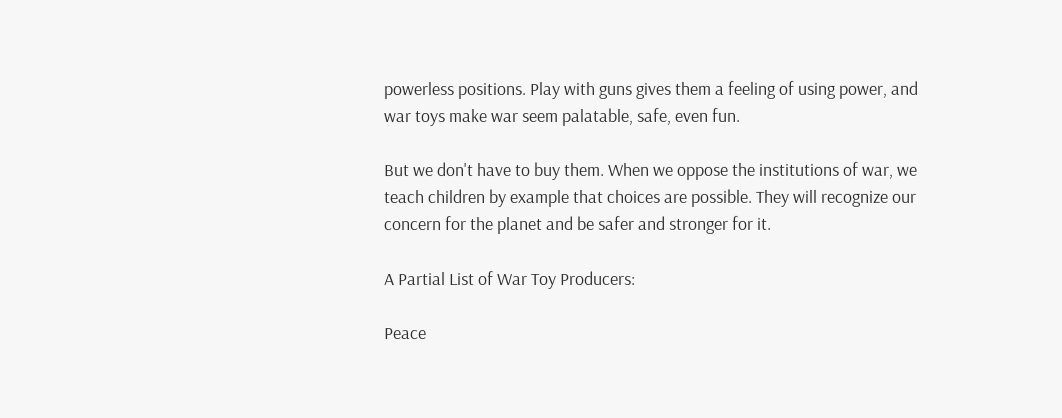powerless positions. Play with guns gives them a feeling of using power, and war toys make war seem palatable, safe, even fun.

But we don't have to buy them. When we oppose the institutions of war, we teach children by example that choices are possible. They will recognize our concern for the planet and be safer and stronger for it.

A Partial List of War Toy Producers:

Peace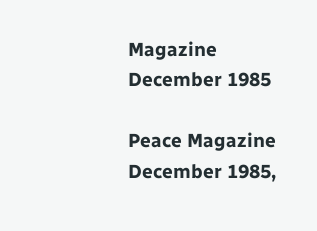Magazine December 1985

Peace Magazine December 1985,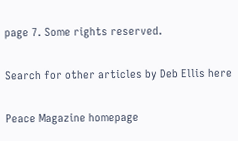page 7. Some rights reserved.

Search for other articles by Deb Ellis here

Peace Magazine homepage